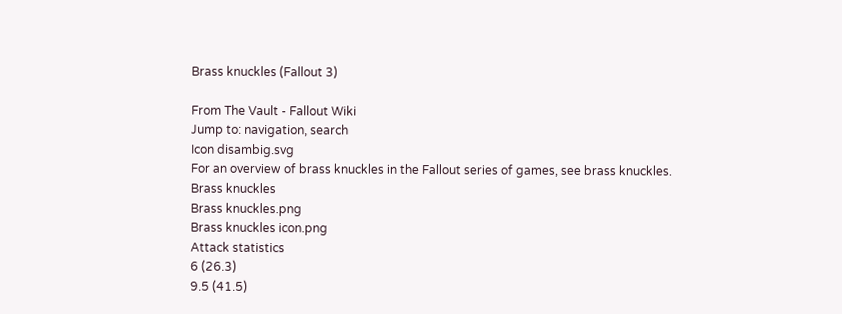Brass knuckles (Fallout 3)

From The Vault - Fallout Wiki
Jump to: navigation, search
Icon disambig.svg
For an overview of brass knuckles in the Fallout series of games, see brass knuckles.
Brass knuckles
Brass knuckles.png
Brass knuckles icon.png
Attack statistics
6 (26.3)
9.5 (41.5)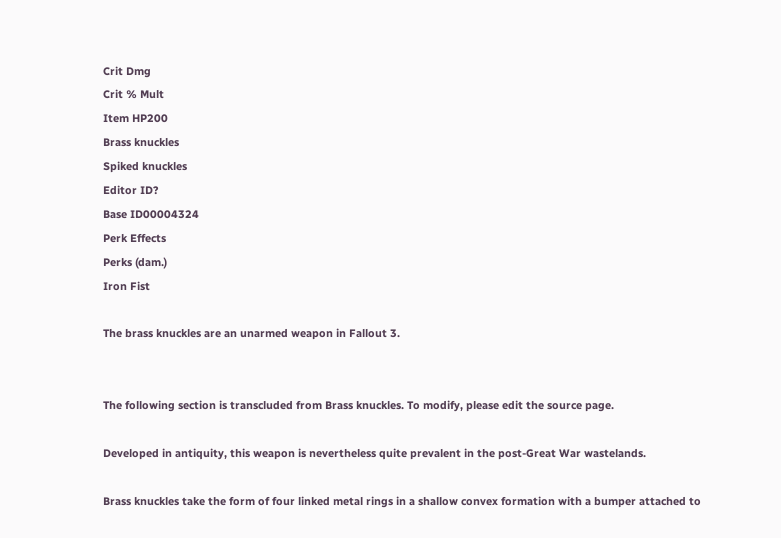Crit Dmg
Crit % Mult
Item HP200
Brass knuckles
Spiked knuckles
Editor ID?
Base ID00004324
Perk Effects
Perks (dam.)
Iron Fist

The brass knuckles are an unarmed weapon in Fallout 3.


The following section is transcluded from Brass knuckles. To modify, please edit the source page.

Developed in antiquity, this weapon is nevertheless quite prevalent in the post-Great War wastelands.

Brass knuckles take the form of four linked metal rings in a shallow convex formation with a bumper attached to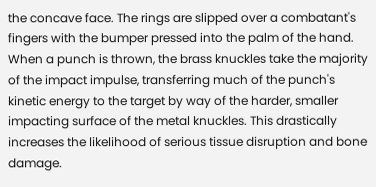the concave face. The rings are slipped over a combatant's fingers with the bumper pressed into the palm of the hand. When a punch is thrown, the brass knuckles take the majority of the impact impulse, transferring much of the punch's kinetic energy to the target by way of the harder, smaller impacting surface of the metal knuckles. This drastically increases the likelihood of serious tissue disruption and bone damage.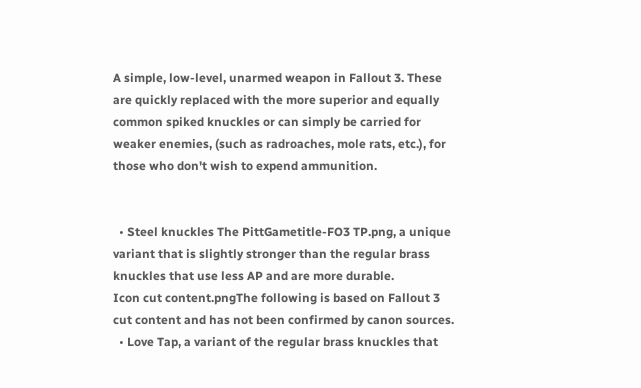A simple, low-level, unarmed weapon in Fallout 3. These are quickly replaced with the more superior and equally common spiked knuckles or can simply be carried for weaker enemies, (such as radroaches, mole rats, etc.), for those who don't wish to expend ammunition.


  • Steel knuckles The PittGametitle-FO3 TP.png, a unique variant that is slightly stronger than the regular brass knuckles that use less AP and are more durable.
Icon cut content.pngThe following is based on Fallout 3 cut content and has not been confirmed by canon sources.
  • Love Tap, a variant of the regular brass knuckles that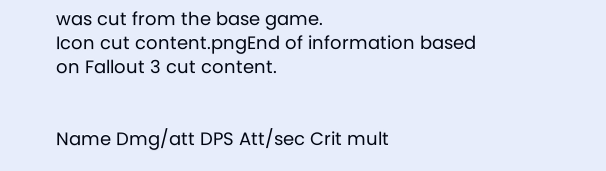was cut from the base game.
Icon cut content.pngEnd of information based on Fallout 3 cut content.


Name Dmg/att DPS Att/sec Crit mult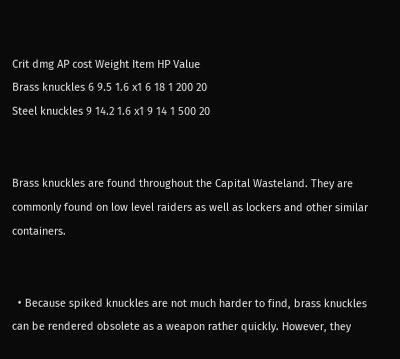Crit dmg AP cost Weight Item HP Value
Brass knuckles 6 9.5 1.6 x1 6 18 1 200 20
Steel knuckles 9 14.2 1.6 x1 9 14 1 500 20


Brass knuckles are found throughout the Capital Wasteland. They are commonly found on low level raiders as well as lockers and other similar containers.


  • Because spiked knuckles are not much harder to find, brass knuckles can be rendered obsolete as a weapon rather quickly. However, they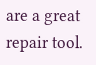are a great repair tool.